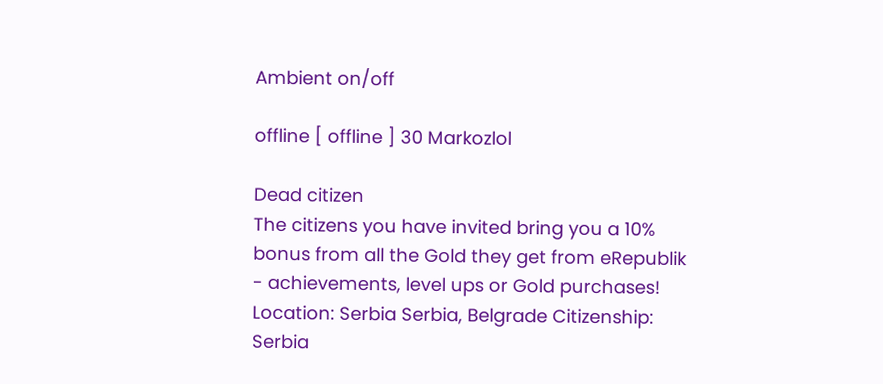Ambient on/off

offline [ offline ] 30 Markozlol

Dead citizen
The citizens you have invited bring you a 10% bonus from all the Gold they get from eRepublik - achievements, level ups or Gold purchases!
Location: Serbia Serbia, Belgrade Citizenship: Serbia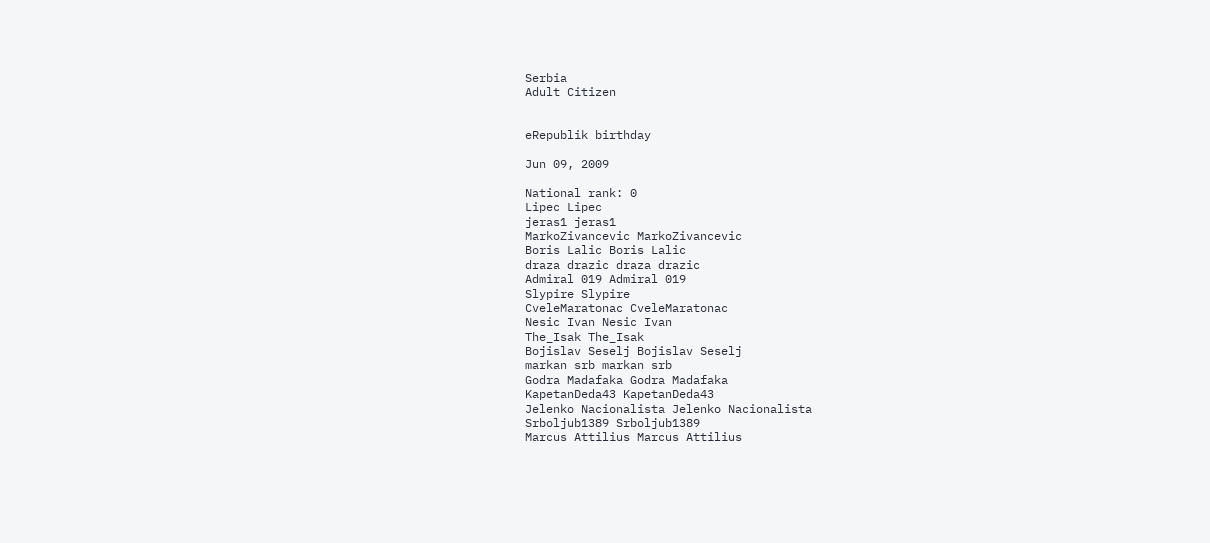Serbia
Adult Citizen


eRepublik birthday

Jun 09, 2009

National rank: 0
Lipec Lipec
jeras1 jeras1
MarkoZivancevic MarkoZivancevic
Boris Lalic Boris Lalic
draza drazic draza drazic
Admiral 019 Admiral 019
Slypire Slypire
CveleMaratonac CveleMaratonac
Nesic Ivan Nesic Ivan
The_Isak The_Isak
Bojislav Seselj Bojislav Seselj
markan srb markan srb
Godra Madafaka Godra Madafaka
KapetanDeda43 KapetanDeda43
Jelenko Nacionalista Jelenko Nacionalista
Srboljub1389 Srboljub1389
Marcus Attilius Marcus Attilius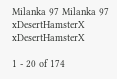Milanka 97 Milanka 97
xDesertHamsterX xDesertHamsterX

1 - 20 of 174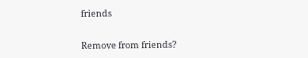friends


Remove from friends?